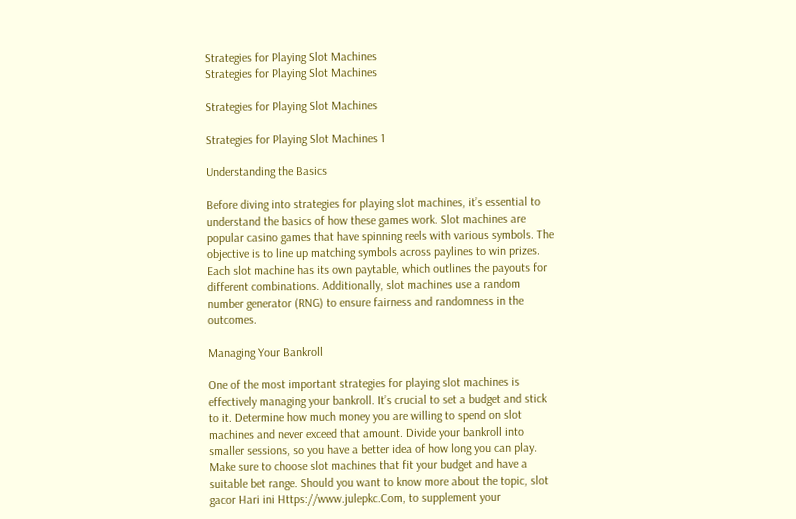Strategies for Playing Slot Machines
Strategies for Playing Slot Machines

Strategies for Playing Slot Machines

Strategies for Playing Slot Machines 1

Understanding the Basics

Before diving into strategies for playing slot machines, it’s essential to understand the basics of how these games work. Slot machines are popular casino games that have spinning reels with various symbols. The objective is to line up matching symbols across paylines to win prizes. Each slot machine has its own paytable, which outlines the payouts for different combinations. Additionally, slot machines use a random number generator (RNG) to ensure fairness and randomness in the outcomes.

Managing Your Bankroll

One of the most important strategies for playing slot machines is effectively managing your bankroll. It’s crucial to set a budget and stick to it. Determine how much money you are willing to spend on slot machines and never exceed that amount. Divide your bankroll into smaller sessions, so you have a better idea of how long you can play. Make sure to choose slot machines that fit your budget and have a suitable bet range. Should you want to know more about the topic, slot gacor Hari ini Https://www.julepkc.Com, to supplement your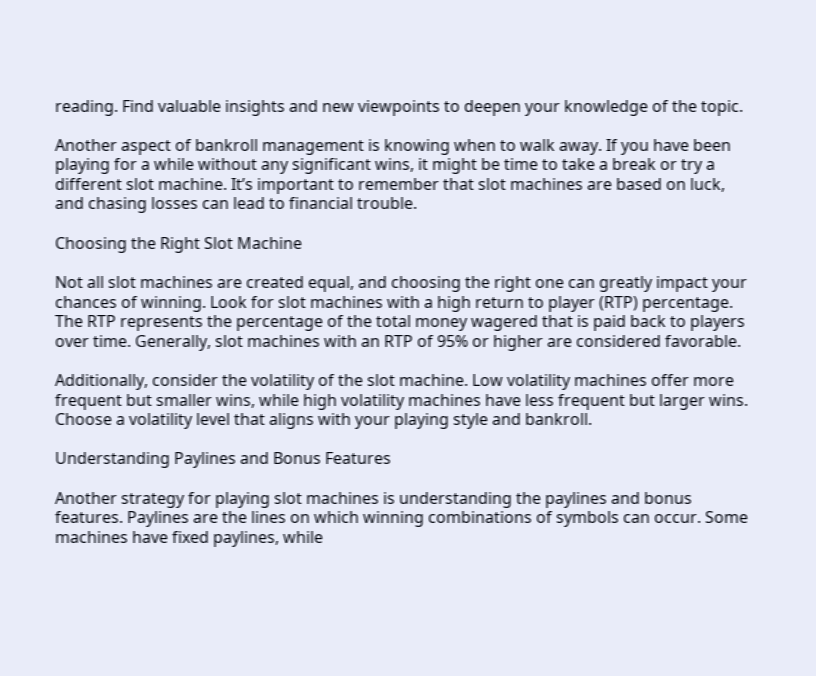reading. Find valuable insights and new viewpoints to deepen your knowledge of the topic.

Another aspect of bankroll management is knowing when to walk away. If you have been playing for a while without any significant wins, it might be time to take a break or try a different slot machine. It’s important to remember that slot machines are based on luck, and chasing losses can lead to financial trouble.

Choosing the Right Slot Machine

Not all slot machines are created equal, and choosing the right one can greatly impact your chances of winning. Look for slot machines with a high return to player (RTP) percentage. The RTP represents the percentage of the total money wagered that is paid back to players over time. Generally, slot machines with an RTP of 95% or higher are considered favorable.

Additionally, consider the volatility of the slot machine. Low volatility machines offer more frequent but smaller wins, while high volatility machines have less frequent but larger wins. Choose a volatility level that aligns with your playing style and bankroll.

Understanding Paylines and Bonus Features

Another strategy for playing slot machines is understanding the paylines and bonus features. Paylines are the lines on which winning combinations of symbols can occur. Some machines have fixed paylines, while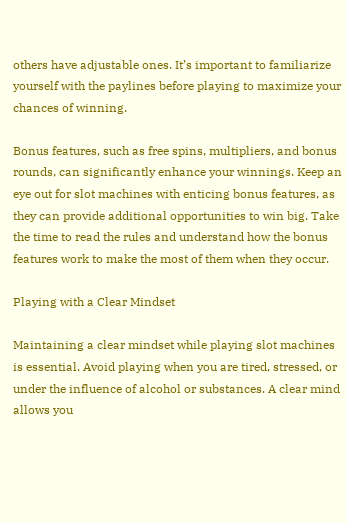others have adjustable ones. It’s important to familiarize yourself with the paylines before playing to maximize your chances of winning.

Bonus features, such as free spins, multipliers, and bonus rounds, can significantly enhance your winnings. Keep an eye out for slot machines with enticing bonus features, as they can provide additional opportunities to win big. Take the time to read the rules and understand how the bonus features work to make the most of them when they occur.

Playing with a Clear Mindset

Maintaining a clear mindset while playing slot machines is essential. Avoid playing when you are tired, stressed, or under the influence of alcohol or substances. A clear mind allows you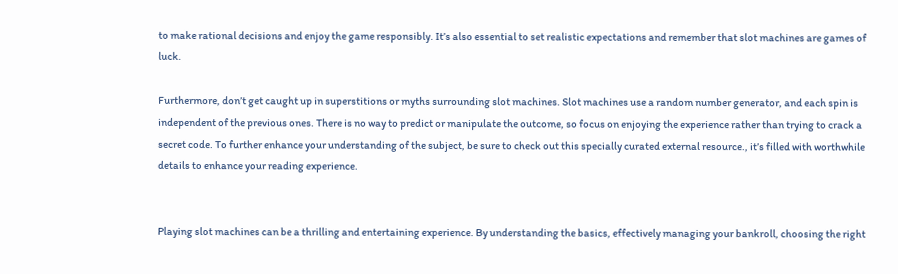to make rational decisions and enjoy the game responsibly. It’s also essential to set realistic expectations and remember that slot machines are games of luck.

Furthermore, don’t get caught up in superstitions or myths surrounding slot machines. Slot machines use a random number generator, and each spin is independent of the previous ones. There is no way to predict or manipulate the outcome, so focus on enjoying the experience rather than trying to crack a secret code. To further enhance your understanding of the subject, be sure to check out this specially curated external resource., it’s filled with worthwhile details to enhance your reading experience.


Playing slot machines can be a thrilling and entertaining experience. By understanding the basics, effectively managing your bankroll, choosing the right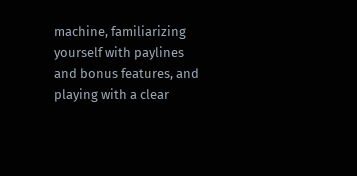machine, familiarizing yourself with paylines and bonus features, and playing with a clear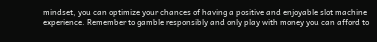mindset, you can optimize your chances of having a positive and enjoyable slot machine experience. Remember to gamble responsibly and only play with money you can afford to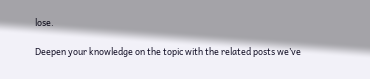lose.

Deepen your knowledge on the topic with the related posts we’ve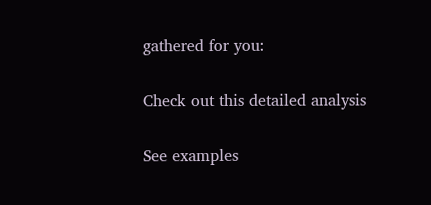gathered for you:

Check out this detailed analysis

See examples